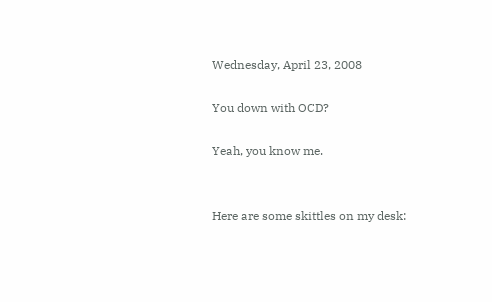Wednesday, April 23, 2008

You down with OCD?

Yeah, you know me.


Here are some skittles on my desk: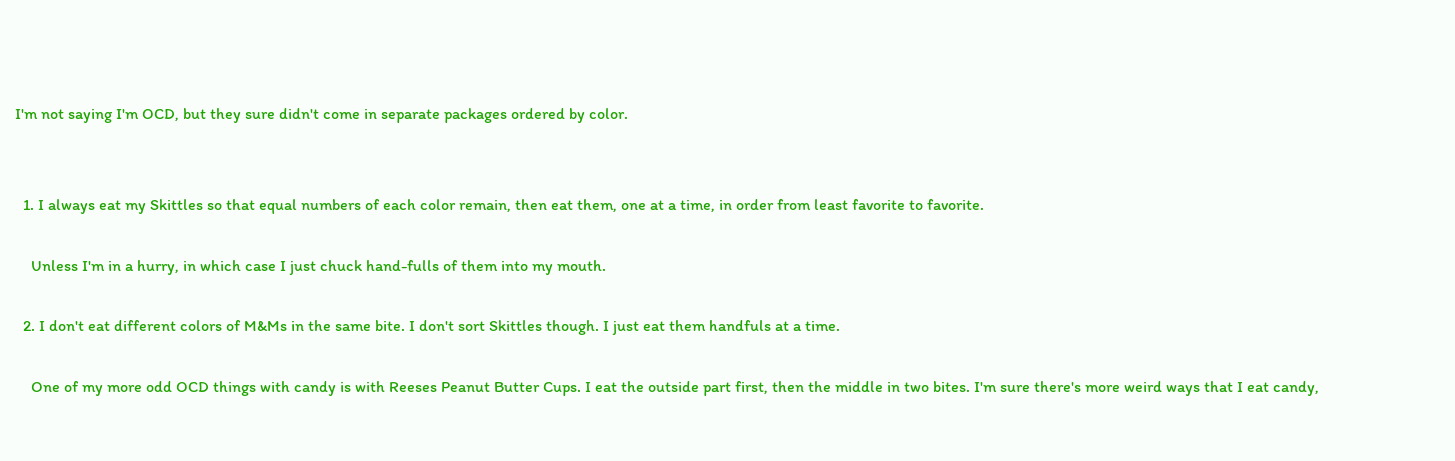I'm not saying I'm OCD, but they sure didn't come in separate packages ordered by color.


  1. I always eat my Skittles so that equal numbers of each color remain, then eat them, one at a time, in order from least favorite to favorite.

    Unless I'm in a hurry, in which case I just chuck hand-fulls of them into my mouth.

  2. I don't eat different colors of M&Ms in the same bite. I don't sort Skittles though. I just eat them handfuls at a time.

    One of my more odd OCD things with candy is with Reeses Peanut Butter Cups. I eat the outside part first, then the middle in two bites. I'm sure there's more weird ways that I eat candy,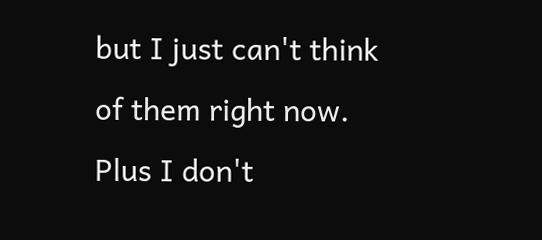but I just can't think of them right now. Plus I don't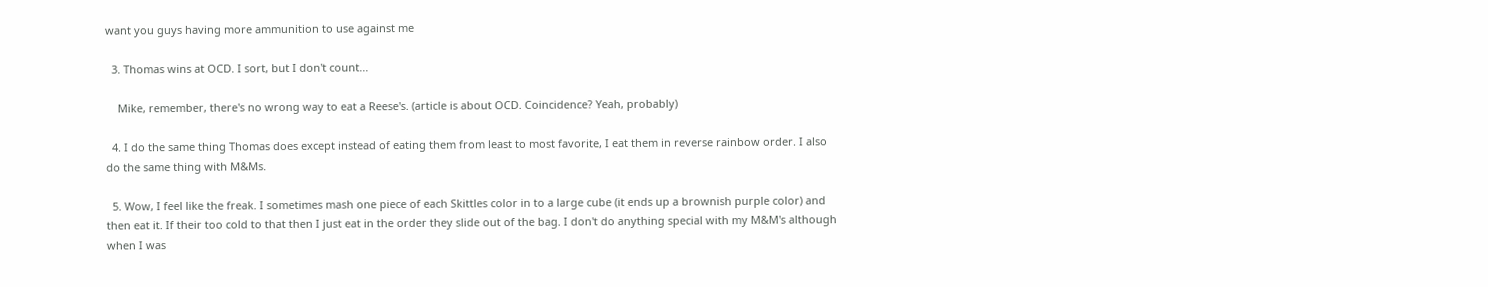want you guys having more ammunition to use against me

  3. Thomas wins at OCD. I sort, but I don't count...

    Mike, remember, there's no wrong way to eat a Reese's. (article is about OCD. Coincidence? Yeah, probably)

  4. I do the same thing Thomas does except instead of eating them from least to most favorite, I eat them in reverse rainbow order. I also do the same thing with M&Ms.

  5. Wow, I feel like the freak. I sometimes mash one piece of each Skittles color in to a large cube (it ends up a brownish purple color) and then eat it. If their too cold to that then I just eat in the order they slide out of the bag. I don't do anything special with my M&M's although when I was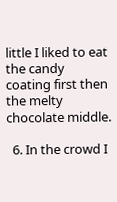little I liked to eat the candy coating first then the melty chocolate middle.

  6. In the crowd I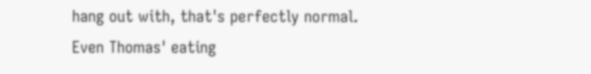hang out with, that's perfectly normal. Even Thomas' eating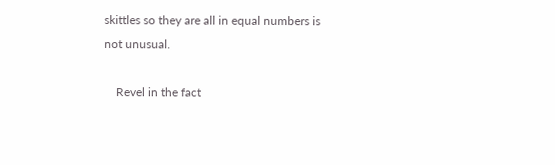skittles so they are all in equal numbers is not unusual.

    Revel in the fact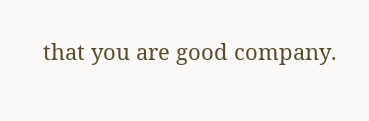that you are good company.